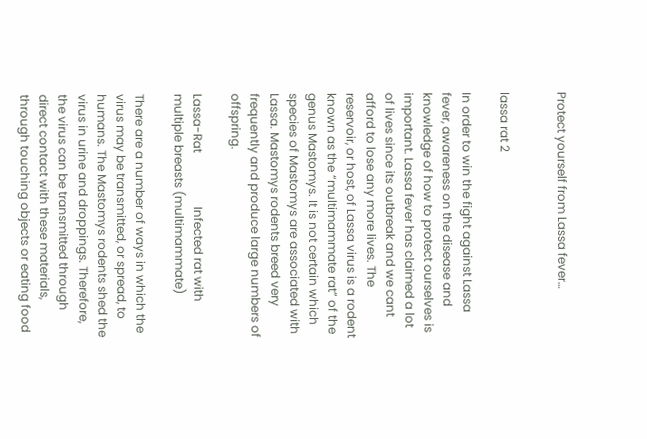Protect yourself from Lassa fever…


lassa rat 2

In order to win the fight against Lassa fever, awareness on the disease and knowledge of how to protect ourselves is important. Lassa fever has claimed a lot of lives since its outbreak and we cant afford to lose any more lives. The reservoir, or host, of Lassa virus is a rodent known as the “multimammate rat” of the genus Mastomys. It is not certain which species of Mastomys are associated with Lassa. Mastomys rodents breed very frequently and produce large numbers of offspring.

Lassa-Rat                  Infected rat with multiple breasts (multimammate)

There are a number of ways in which the virus may be transmitted, or spread, to humans. The Mastomys rodents shed the virus in urine and droppings. Therefore, the virus can be transmitted through direct contact with these materials, through touching objects or eating food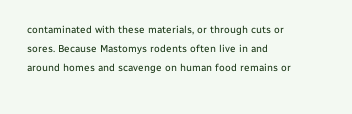contaminated with these materials, or through cuts or sores. Because Mastomys rodents often live in and around homes and scavenge on human food remains or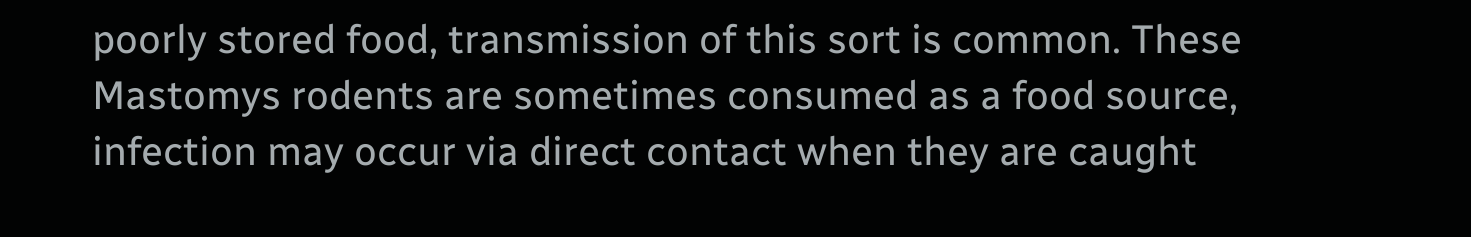poorly stored food, transmission of this sort is common. These Mastomys rodents are sometimes consumed as a food source, infection may occur via direct contact when they are caught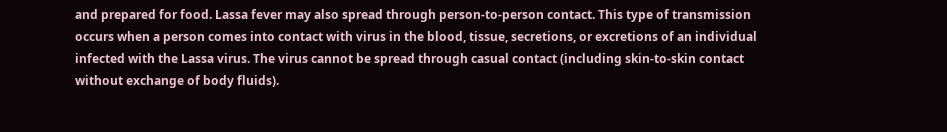and prepared for food. Lassa fever may also spread through person-to-person contact. This type of transmission occurs when a person comes into contact with virus in the blood, tissue, secretions, or excretions of an individual infected with the Lassa virus. The virus cannot be spread through casual contact (including skin-to-skin contact without exchange of body fluids).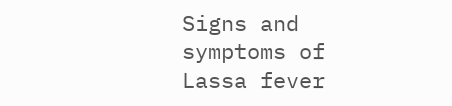Signs and symptoms of Lassa fever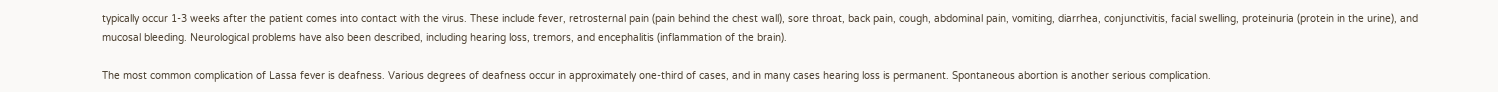typically occur 1-3 weeks after the patient comes into contact with the virus. These include fever, retrosternal pain (pain behind the chest wall), sore throat, back pain, cough, abdominal pain, vomiting, diarrhea, conjunctivitis, facial swelling, proteinuria (protein in the urine), and mucosal bleeding. Neurological problems have also been described, including hearing loss, tremors, and encephalitis (inflammation of the brain).

The most common complication of Lassa fever is deafness. Various degrees of deafness occur in approximately one-third of cases, and in many cases hearing loss is permanent. Spontaneous abortion is another serious complication.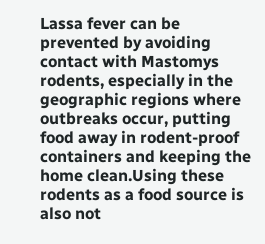Lassa fever can be prevented by avoiding contact with Mastomys rodents, especially in the geographic regions where outbreaks occur, putting food away in rodent-proof containers and keeping the home clean.Using these rodents as a food source is also not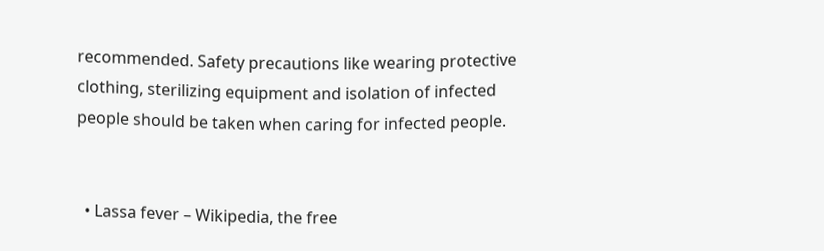recommended. Safety precautions like wearing protective clothing, sterilizing equipment and isolation of infected people should be taken when caring for infected people.


  • Lassa fever – Wikipedia, the free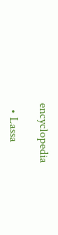encyclopedia

  • Lassa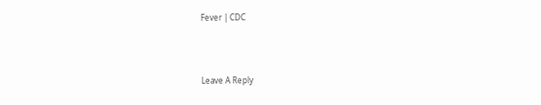Fever | CDC



Leave A Reply